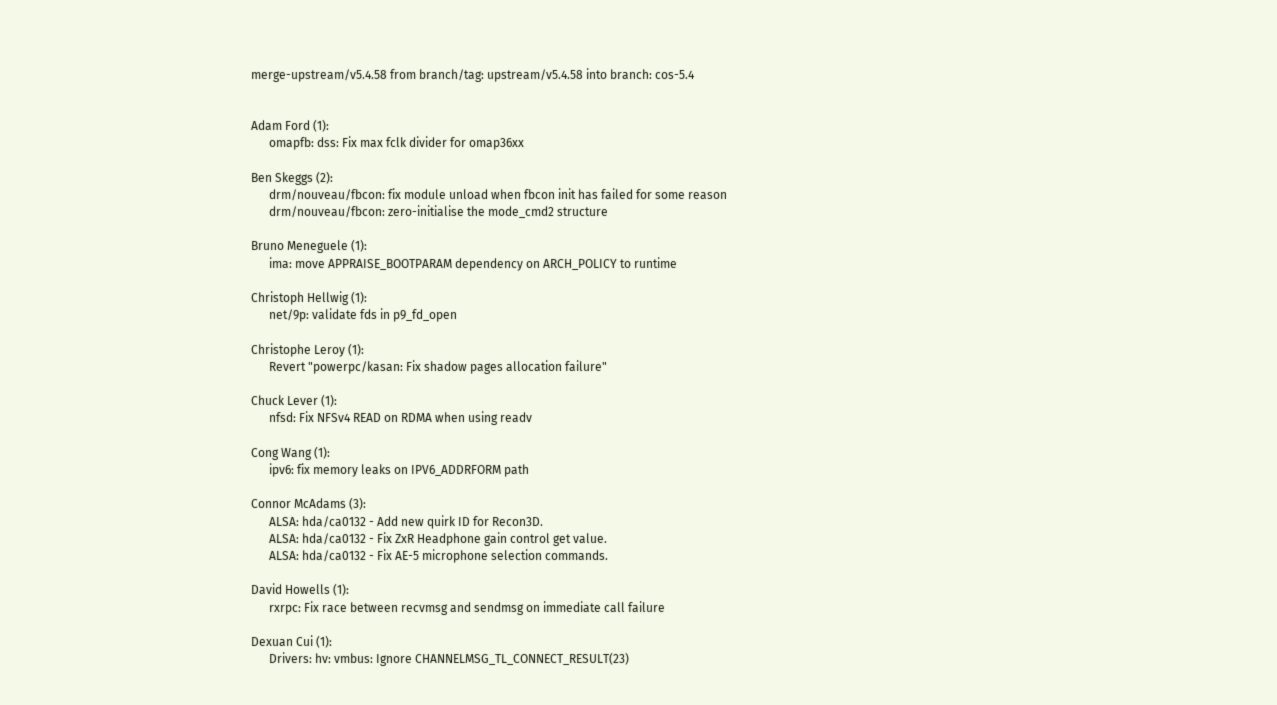merge-upstream/v5.4.58 from branch/tag: upstream/v5.4.58 into branch: cos-5.4


Adam Ford (1):
      omapfb: dss: Fix max fclk divider for omap36xx

Ben Skeggs (2):
      drm/nouveau/fbcon: fix module unload when fbcon init has failed for some reason
      drm/nouveau/fbcon: zero-initialise the mode_cmd2 structure

Bruno Meneguele (1):
      ima: move APPRAISE_BOOTPARAM dependency on ARCH_POLICY to runtime

Christoph Hellwig (1):
      net/9p: validate fds in p9_fd_open

Christophe Leroy (1):
      Revert "powerpc/kasan: Fix shadow pages allocation failure"

Chuck Lever (1):
      nfsd: Fix NFSv4 READ on RDMA when using readv

Cong Wang (1):
      ipv6: fix memory leaks on IPV6_ADDRFORM path

Connor McAdams (3):
      ALSA: hda/ca0132 - Add new quirk ID for Recon3D.
      ALSA: hda/ca0132 - Fix ZxR Headphone gain control get value.
      ALSA: hda/ca0132 - Fix AE-5 microphone selection commands.

David Howells (1):
      rxrpc: Fix race between recvmsg and sendmsg on immediate call failure

Dexuan Cui (1):
      Drivers: hv: vmbus: Ignore CHANNELMSG_TL_CONNECT_RESULT(23)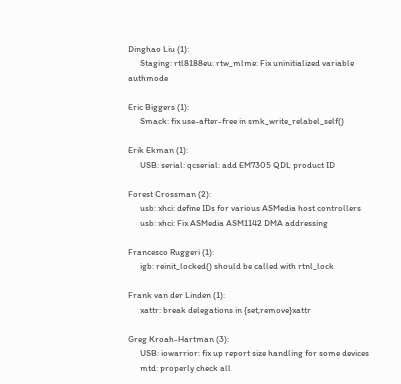Dinghao Liu (1):
      Staging: rtl8188eu: rtw_mlme: Fix uninitialized variable authmode

Eric Biggers (1):
      Smack: fix use-after-free in smk_write_relabel_self()

Erik Ekman (1):
      USB: serial: qcserial: add EM7305 QDL product ID

Forest Crossman (2):
      usb: xhci: define IDs for various ASMedia host controllers
      usb: xhci: Fix ASMedia ASM1142 DMA addressing

Francesco Ruggeri (1):
      igb: reinit_locked() should be called with rtnl_lock

Frank van der Linden (1):
      xattr: break delegations in {set,remove}xattr

Greg Kroah-Hartman (3):
      USB: iowarrior: fix up report size handling for some devices
      mtd: properly check all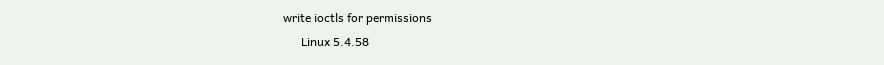write ioctls for permissions
      Linux 5.4.58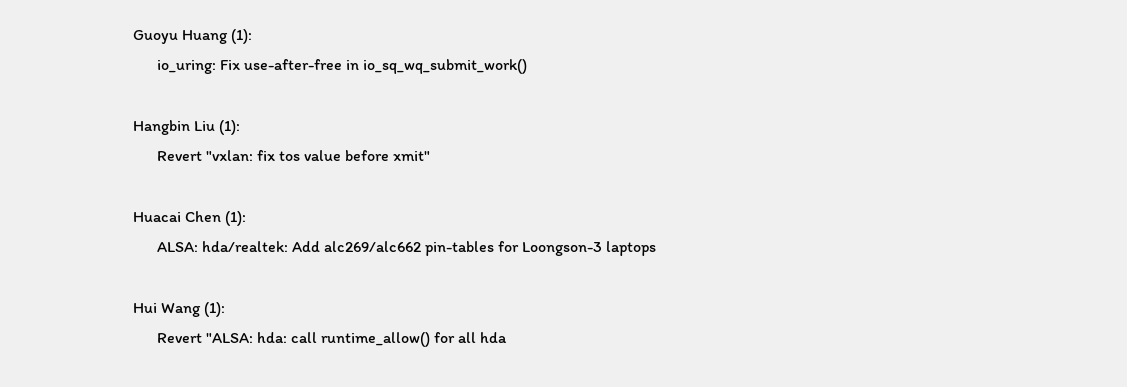Guoyu Huang (1):
      io_uring: Fix use-after-free in io_sq_wq_submit_work()

Hangbin Liu (1):
      Revert "vxlan: fix tos value before xmit"

Huacai Chen (1):
      ALSA: hda/realtek: Add alc269/alc662 pin-tables for Loongson-3 laptops

Hui Wang (1):
      Revert "ALSA: hda: call runtime_allow() for all hda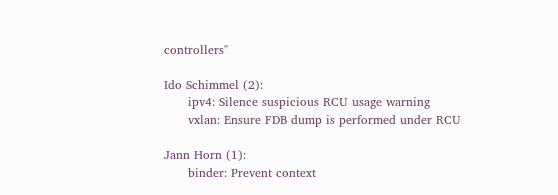controllers"

Ido Schimmel (2):
      ipv4: Silence suspicious RCU usage warning
      vxlan: Ensure FDB dump is performed under RCU

Jann Horn (1):
      binder: Prevent context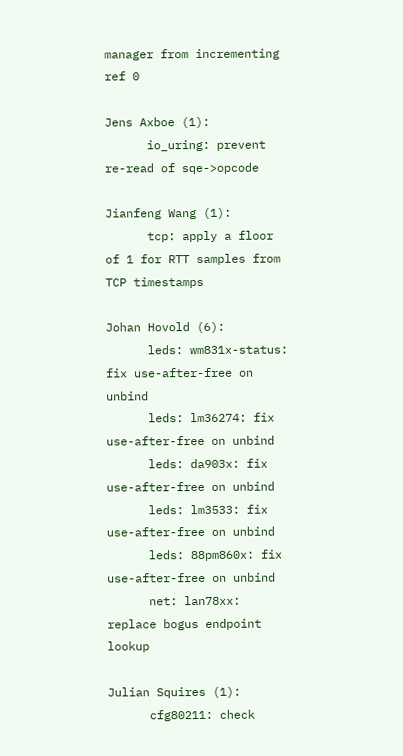manager from incrementing ref 0

Jens Axboe (1):
      io_uring: prevent re-read of sqe->opcode

Jianfeng Wang (1):
      tcp: apply a floor of 1 for RTT samples from TCP timestamps

Johan Hovold (6):
      leds: wm831x-status: fix use-after-free on unbind
      leds: lm36274: fix use-after-free on unbind
      leds: da903x: fix use-after-free on unbind
      leds: lm3533: fix use-after-free on unbind
      leds: 88pm860x: fix use-after-free on unbind
      net: lan78xx: replace bogus endpoint lookup

Julian Squires (1):
      cfg80211: check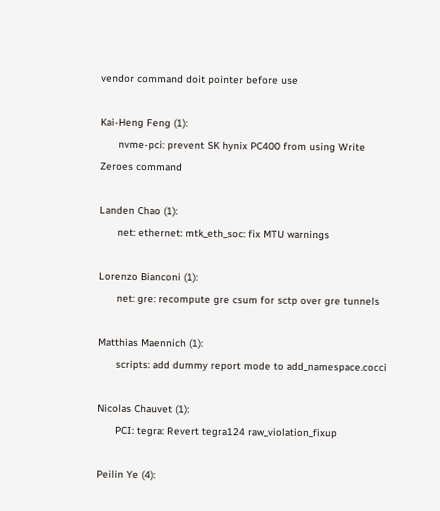vendor command doit pointer before use

Kai-Heng Feng (1):
      nvme-pci: prevent SK hynix PC400 from using Write Zeroes command

Landen Chao (1):
      net: ethernet: mtk_eth_soc: fix MTU warnings

Lorenzo Bianconi (1):
      net: gre: recompute gre csum for sctp over gre tunnels

Matthias Maennich (1):
      scripts: add dummy report mode to add_namespace.cocci

Nicolas Chauvet (1):
      PCI: tegra: Revert tegra124 raw_violation_fixup

Peilin Ye (4):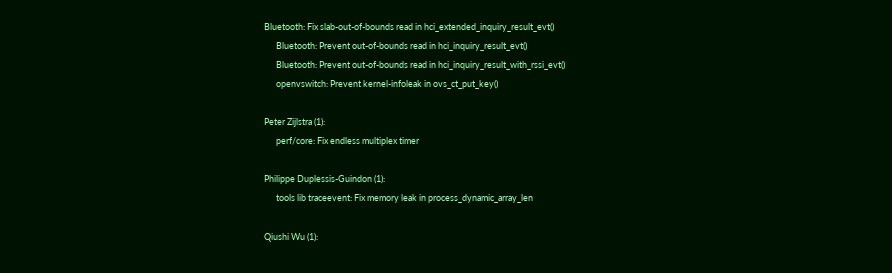Bluetooth: Fix slab-out-of-bounds read in hci_extended_inquiry_result_evt()
      Bluetooth: Prevent out-of-bounds read in hci_inquiry_result_evt()
      Bluetooth: Prevent out-of-bounds read in hci_inquiry_result_with_rssi_evt()
      openvswitch: Prevent kernel-infoleak in ovs_ct_put_key()

Peter Zijlstra (1):
      perf/core: Fix endless multiplex timer

Philippe Duplessis-Guindon (1):
      tools lib traceevent: Fix memory leak in process_dynamic_array_len

Qiushi Wu (1):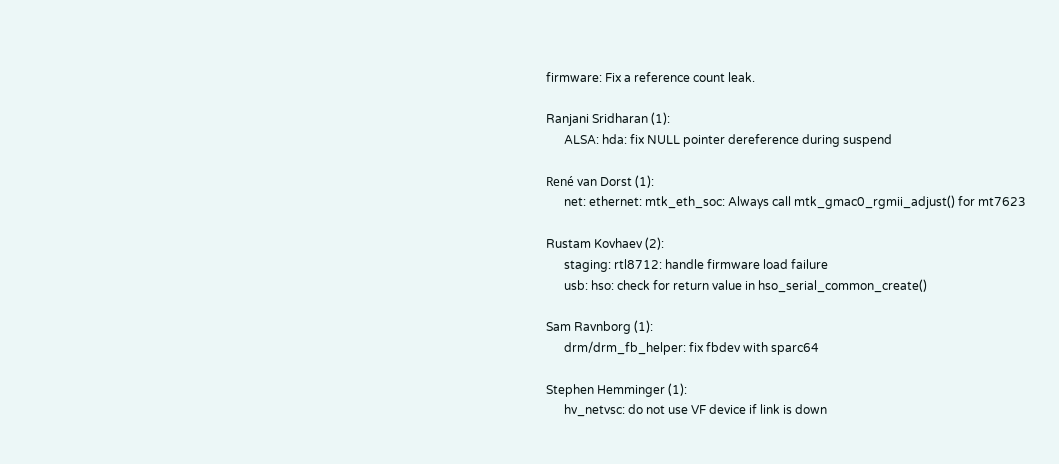firmware: Fix a reference count leak.

Ranjani Sridharan (1):
      ALSA: hda: fix NULL pointer dereference during suspend

René van Dorst (1):
      net: ethernet: mtk_eth_soc: Always call mtk_gmac0_rgmii_adjust() for mt7623

Rustam Kovhaev (2):
      staging: rtl8712: handle firmware load failure
      usb: hso: check for return value in hso_serial_common_create()

Sam Ravnborg (1):
      drm/drm_fb_helper: fix fbdev with sparc64

Stephen Hemminger (1):
      hv_netvsc: do not use VF device if link is down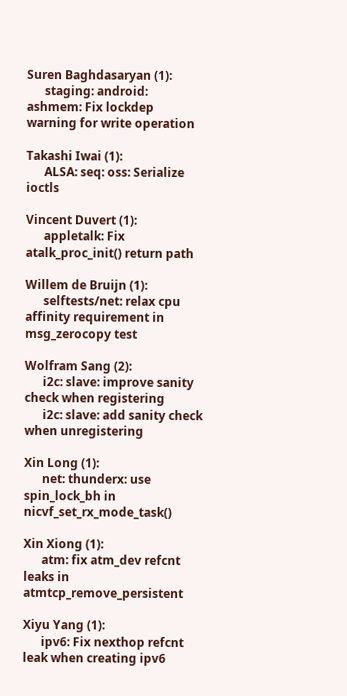Suren Baghdasaryan (1):
      staging: android: ashmem: Fix lockdep warning for write operation

Takashi Iwai (1):
      ALSA: seq: oss: Serialize ioctls

Vincent Duvert (1):
      appletalk: Fix atalk_proc_init() return path

Willem de Bruijn (1):
      selftests/net: relax cpu affinity requirement in msg_zerocopy test

Wolfram Sang (2):
      i2c: slave: improve sanity check when registering
      i2c: slave: add sanity check when unregistering

Xin Long (1):
      net: thunderx: use spin_lock_bh in nicvf_set_rx_mode_task()

Xin Xiong (1):
      atm: fix atm_dev refcnt leaks in atmtcp_remove_persistent

Xiyu Yang (1):
      ipv6: Fix nexthop refcnt leak when creating ipv6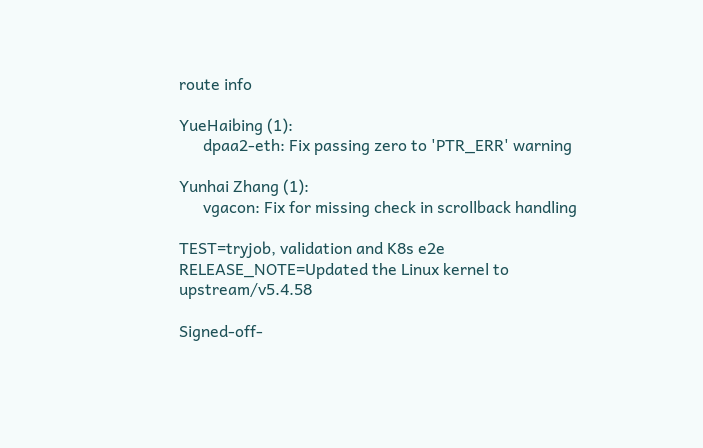route info

YueHaibing (1):
      dpaa2-eth: Fix passing zero to 'PTR_ERR' warning

Yunhai Zhang (1):
      vgacon: Fix for missing check in scrollback handling

TEST=tryjob, validation and K8s e2e
RELEASE_NOTE=Updated the Linux kernel to upstream/v5.4.58

Signed-off-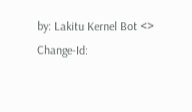by: Lakitu Kernel Bot <>
Change-Id: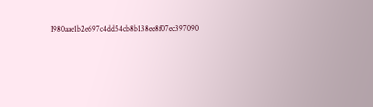I980aae1b2e697c4dd54cb8b138ee8f07ec397090